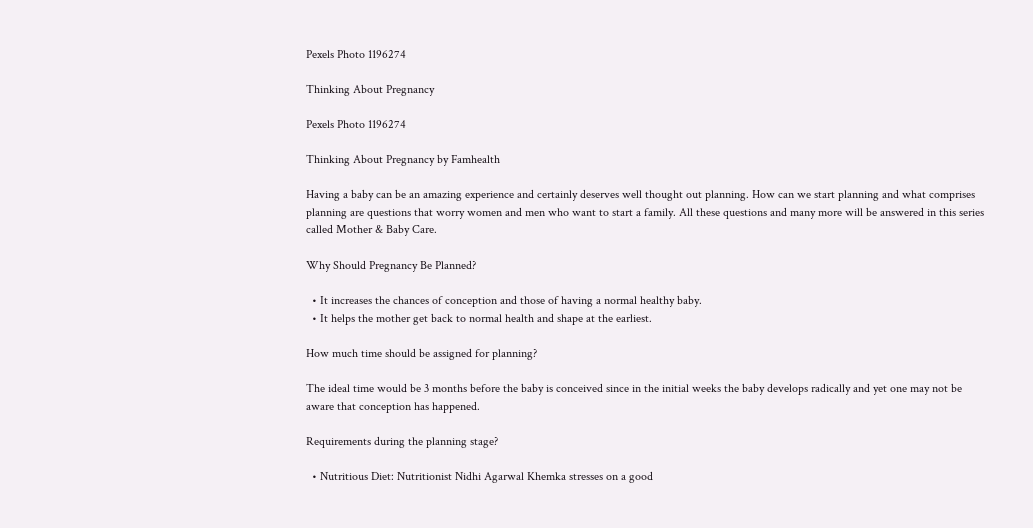Pexels Photo 1196274

Thinking About Pregnancy

Pexels Photo 1196274

Thinking About Pregnancy by Famhealth

Having a baby can be an amazing experience and certainly deserves well thought out planning. How can we start planning and what comprises planning are questions that worry women and men who want to start a family. All these questions and many more will be answered in this series called Mother & Baby Care.

Why Should Pregnancy Be Planned?

  • It increases the chances of conception and those of having a normal healthy baby.
  • It helps the mother get back to normal health and shape at the earliest.

How much time should be assigned for planning?

The ideal time would be 3 months before the baby is conceived since in the initial weeks the baby develops radically and yet one may not be aware that conception has happened.

Requirements during the planning stage?

  • Nutritious Diet: Nutritionist Nidhi Agarwal Khemka stresses on a good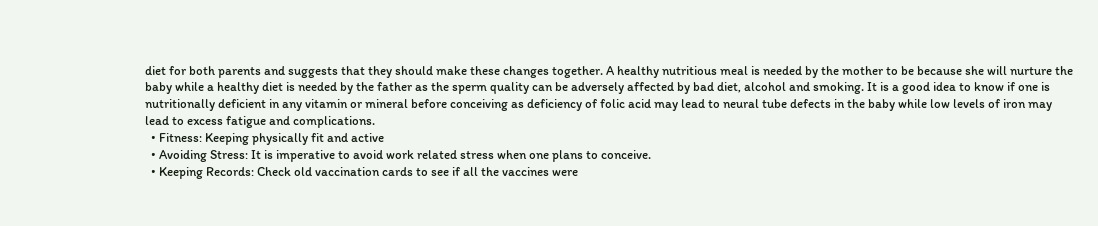diet for both parents and suggests that they should make these changes together. A healthy nutritious meal is needed by the mother to be because she will nurture the baby while a healthy diet is needed by the father as the sperm quality can be adversely affected by bad diet, alcohol and smoking. It is a good idea to know if one is nutritionally deficient in any vitamin or mineral before conceiving as deficiency of folic acid may lead to neural tube defects in the baby while low levels of iron may lead to excess fatigue and complications.
  • Fitness: Keeping physically fit and active
  • Avoiding Stress: It is imperative to avoid work related stress when one plans to conceive.
  • Keeping Records: Check old vaccination cards to see if all the vaccines were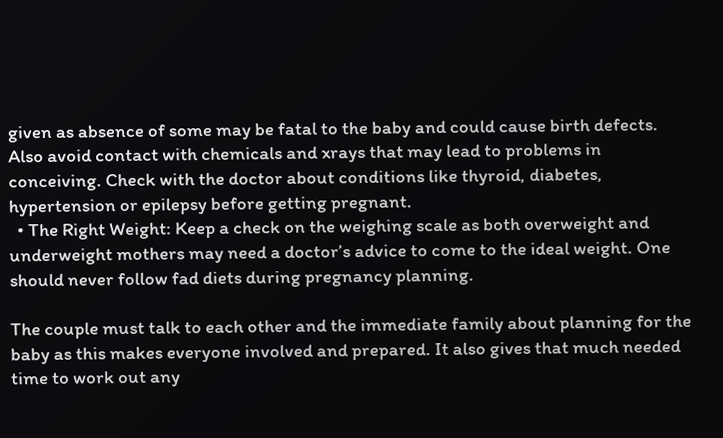given as absence of some may be fatal to the baby and could cause birth defects. Also avoid contact with chemicals and xrays that may lead to problems in conceiving. Check with the doctor about conditions like thyroid, diabetes, hypertension or epilepsy before getting pregnant.
  • The Right Weight: Keep a check on the weighing scale as both overweight and underweight mothers may need a doctor’s advice to come to the ideal weight. One should never follow fad diets during pregnancy planning.

The couple must talk to each other and the immediate family about planning for the baby as this makes everyone involved and prepared. It also gives that much needed time to work out any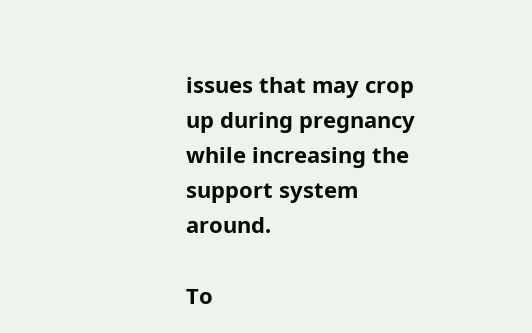issues that may crop up during pregnancy while increasing the support system around.

To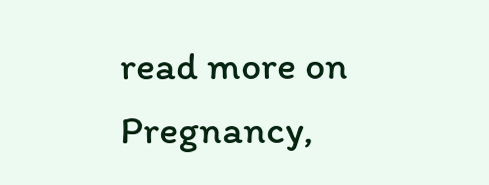read more on Pregnancy,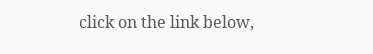click on the link below,